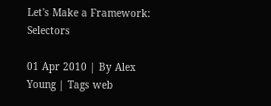Let's Make a Framework: Selectors

01 Apr 2010 | By Alex Young | Tags web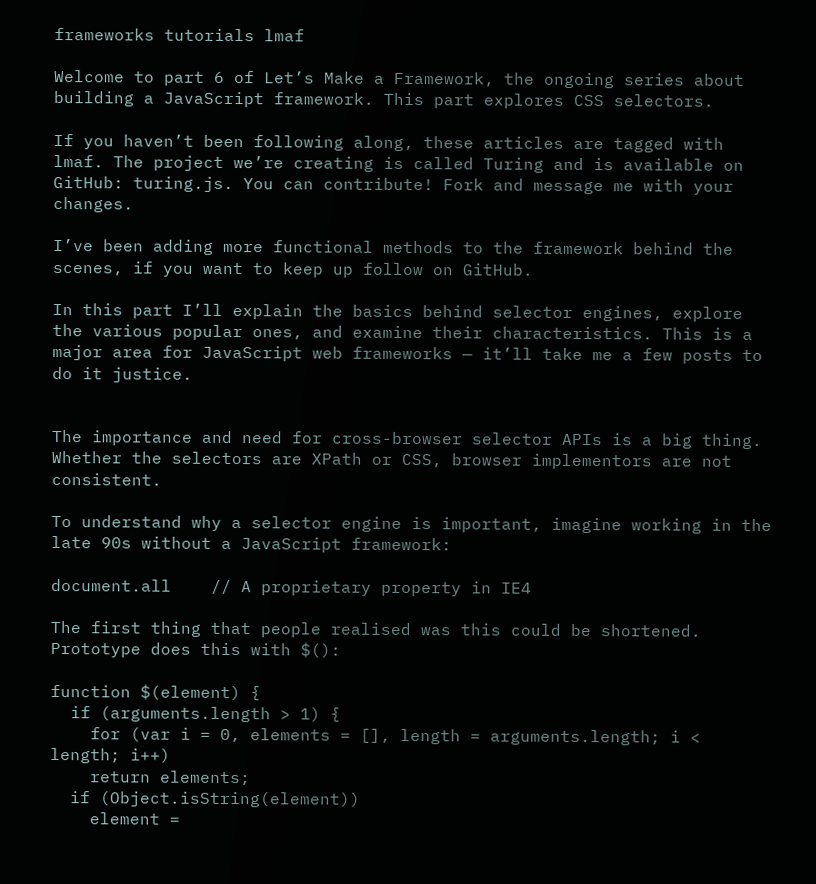frameworks tutorials lmaf

Welcome to part 6 of Let’s Make a Framework, the ongoing series about building a JavaScript framework. This part explores CSS selectors.

If you haven’t been following along, these articles are tagged with lmaf. The project we’re creating is called Turing and is available on GitHub: turing.js. You can contribute! Fork and message me with your changes.

I’ve been adding more functional methods to the framework behind the scenes, if you want to keep up follow on GitHub.

In this part I’ll explain the basics behind selector engines, explore the various popular ones, and examine their characteristics. This is a major area for JavaScript web frameworks — it’ll take me a few posts to do it justice.


The importance and need for cross-browser selector APIs is a big thing. Whether the selectors are XPath or CSS, browser implementors are not consistent.

To understand why a selector engine is important, imagine working in the late 90s without a JavaScript framework:

document.all    // A proprietary property in IE4

The first thing that people realised was this could be shortened. Prototype does this with $():

function $(element) {
  if (arguments.length > 1) {
    for (var i = 0, elements = [], length = arguments.length; i < length; i++)
    return elements;
  if (Object.isString(element))
    element =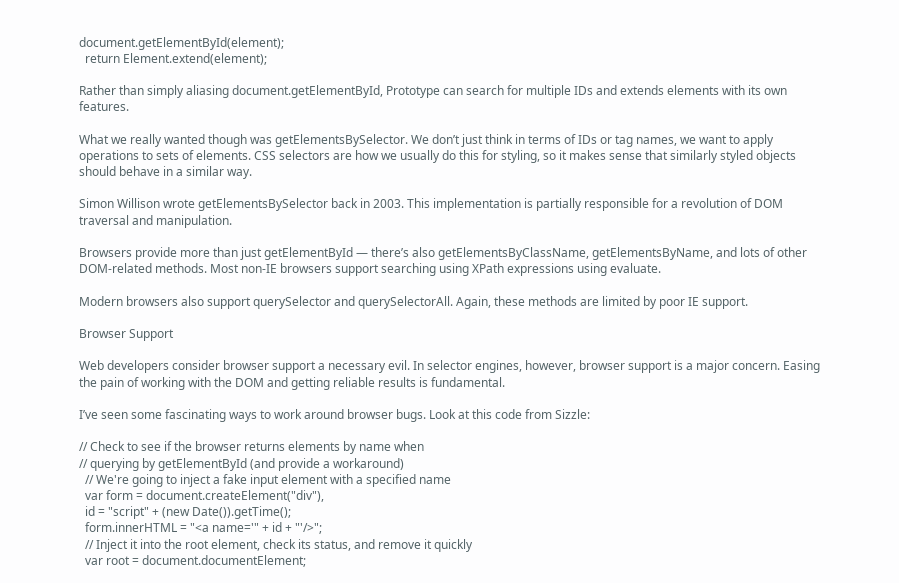document.getElementById(element);
  return Element.extend(element);

Rather than simply aliasing document.getElementById, Prototype can search for multiple IDs and extends elements with its own features.

What we really wanted though was getElementsBySelector. We don’t just think in terms of IDs or tag names, we want to apply operations to sets of elements. CSS selectors are how we usually do this for styling, so it makes sense that similarly styled objects should behave in a similar way.

Simon Willison wrote getElementsBySelector back in 2003. This implementation is partially responsible for a revolution of DOM traversal and manipulation.

Browsers provide more than just getElementById — there’s also getElementsByClassName, getElementsByName, and lots of other DOM-related methods. Most non-IE browsers support searching using XPath expressions using evaluate.

Modern browsers also support querySelector and querySelectorAll. Again, these methods are limited by poor IE support.

Browser Support

Web developers consider browser support a necessary evil. In selector engines, however, browser support is a major concern. Easing the pain of working with the DOM and getting reliable results is fundamental.

I’ve seen some fascinating ways to work around browser bugs. Look at this code from Sizzle:

// Check to see if the browser returns elements by name when
// querying by getElementById (and provide a workaround)
  // We're going to inject a fake input element with a specified name
  var form = document.createElement("div"),
  id = "script" + (new Date()).getTime();
  form.innerHTML = "<a name='" + id + "'/>";
  // Inject it into the root element, check its status, and remove it quickly
  var root = document.documentElement;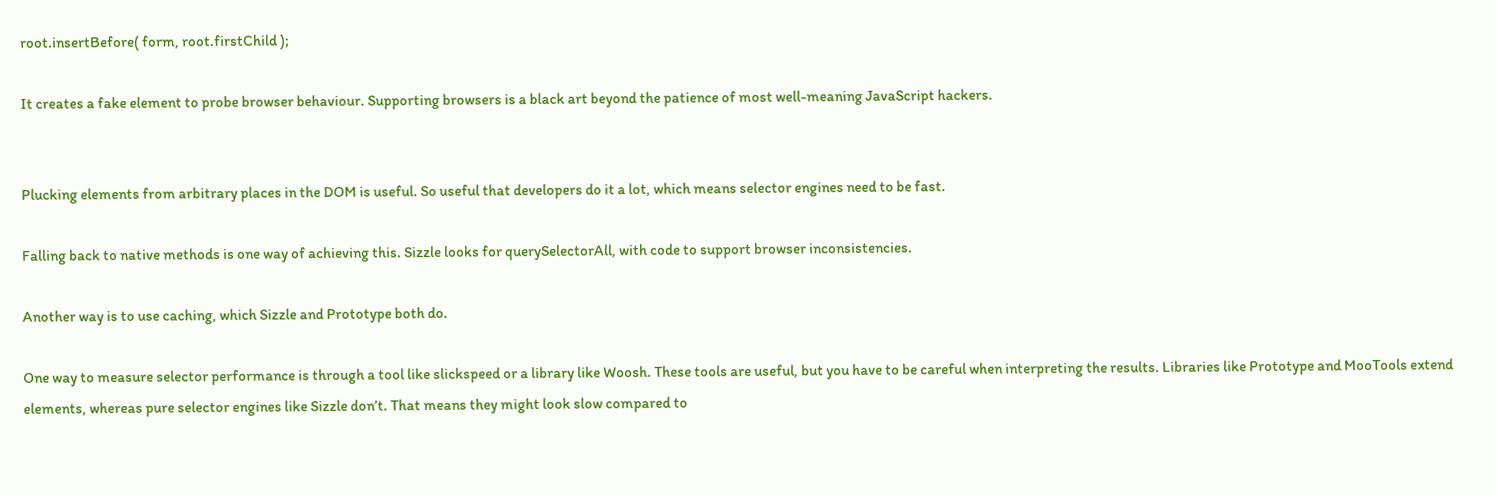root.insertBefore( form, root.firstChild );

It creates a fake element to probe browser behaviour. Supporting browsers is a black art beyond the patience of most well-meaning JavaScript hackers.


Plucking elements from arbitrary places in the DOM is useful. So useful that developers do it a lot, which means selector engines need to be fast.

Falling back to native methods is one way of achieving this. Sizzle looks for querySelectorAll, with code to support browser inconsistencies.

Another way is to use caching, which Sizzle and Prototype both do.

One way to measure selector performance is through a tool like slickspeed or a library like Woosh. These tools are useful, but you have to be careful when interpreting the results. Libraries like Prototype and MooTools extend elements, whereas pure selector engines like Sizzle don’t. That means they might look slow compared to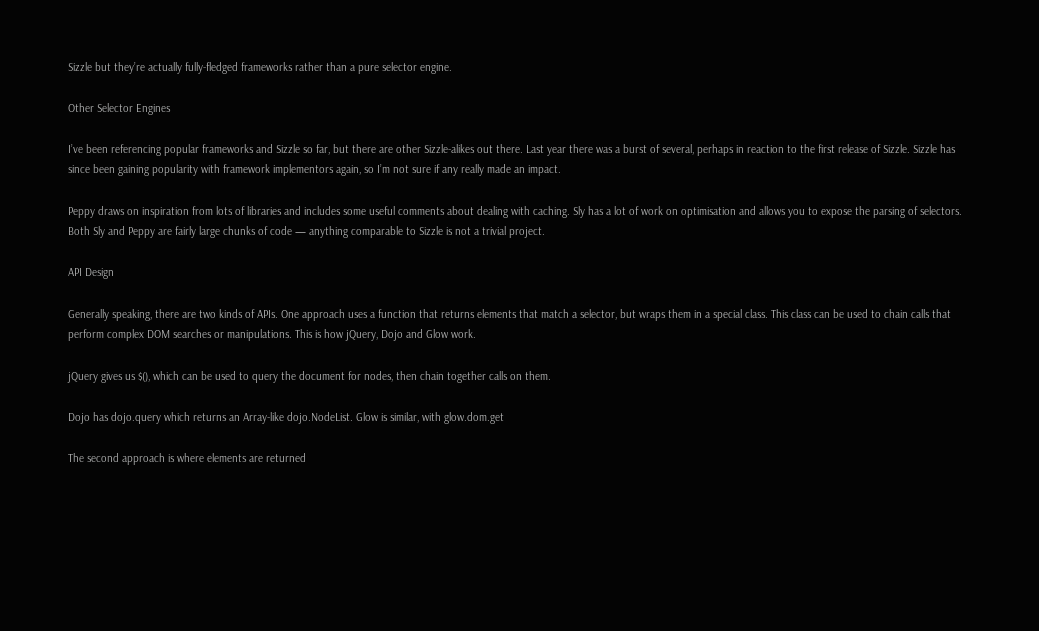Sizzle but they’re actually fully-fledged frameworks rather than a pure selector engine.

Other Selector Engines

I’ve been referencing popular frameworks and Sizzle so far, but there are other Sizzle-alikes out there. Last year there was a burst of several, perhaps in reaction to the first release of Sizzle. Sizzle has since been gaining popularity with framework implementors again, so I’m not sure if any really made an impact.

Peppy draws on inspiration from lots of libraries and includes some useful comments about dealing with caching. Sly has a lot of work on optimisation and allows you to expose the parsing of selectors. Both Sly and Peppy are fairly large chunks of code — anything comparable to Sizzle is not a trivial project.

API Design

Generally speaking, there are two kinds of APIs. One approach uses a function that returns elements that match a selector, but wraps them in a special class. This class can be used to chain calls that perform complex DOM searches or manipulations. This is how jQuery, Dojo and Glow work.

jQuery gives us $(), which can be used to query the document for nodes, then chain together calls on them.

Dojo has dojo.query which returns an Array-like dojo.NodeList. Glow is similar, with glow.dom.get

The second approach is where elements are returned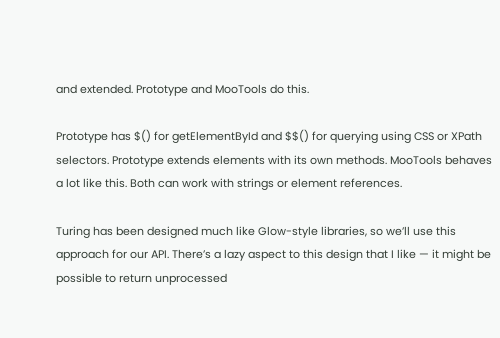and extended. Prototype and MooTools do this.

Prototype has $() for getElementById and $$() for querying using CSS or XPath selectors. Prototype extends elements with its own methods. MooTools behaves a lot like this. Both can work with strings or element references.

Turing has been designed much like Glow-style libraries, so we’ll use this approach for our API. There’s a lazy aspect to this design that I like — it might be possible to return unprocessed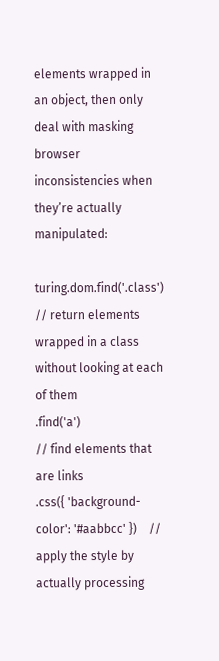elements wrapped in an object, then only deal with masking browser inconsistencies when they’re actually manipulated:

turing.dom.find('.class')                  // return elements wrapped in a class without looking at each of them
.find('a')                                 // find elements that are links
.css({ 'background-color': '#aabbcc' })    // apply the style by actually processing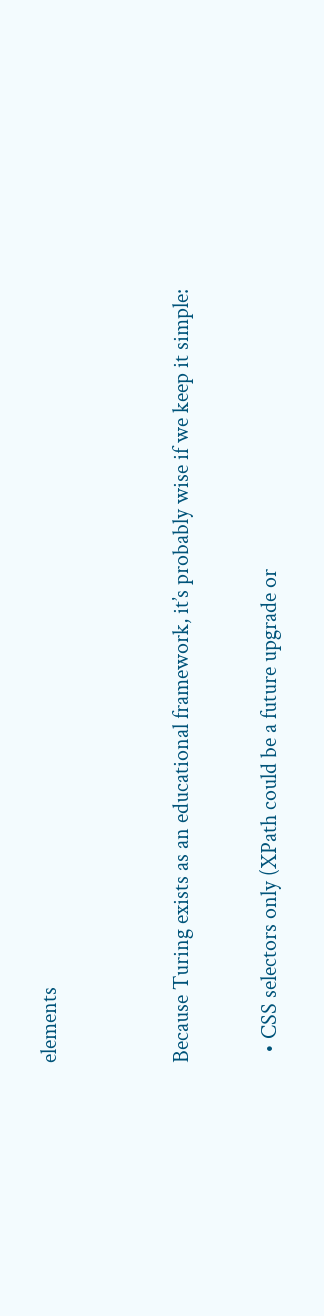elements


Because Turing exists as an educational framework, it’s probably wise if we keep it simple:

  • CSS selectors only (XPath could be a future upgrade or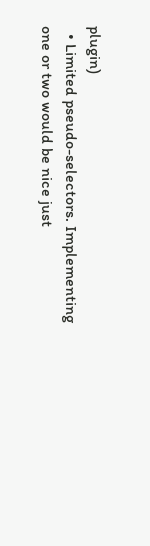plugin)
  • Limited pseudo-selectors. Implementing one or two would be nice just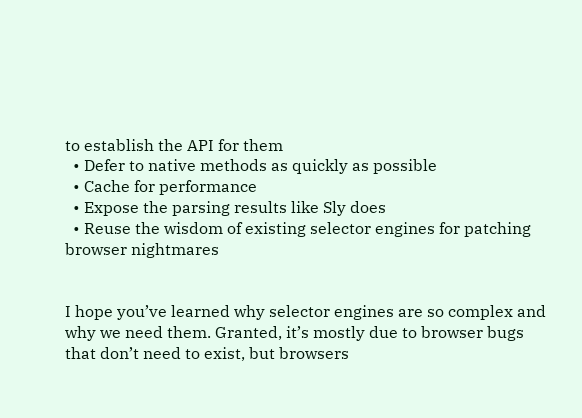to establish the API for them
  • Defer to native methods as quickly as possible
  • Cache for performance
  • Expose the parsing results like Sly does
  • Reuse the wisdom of existing selector engines for patching browser nightmares


I hope you’ve learned why selector engines are so complex and why we need them. Granted, it’s mostly due to browser bugs that don’t need to exist, but browsers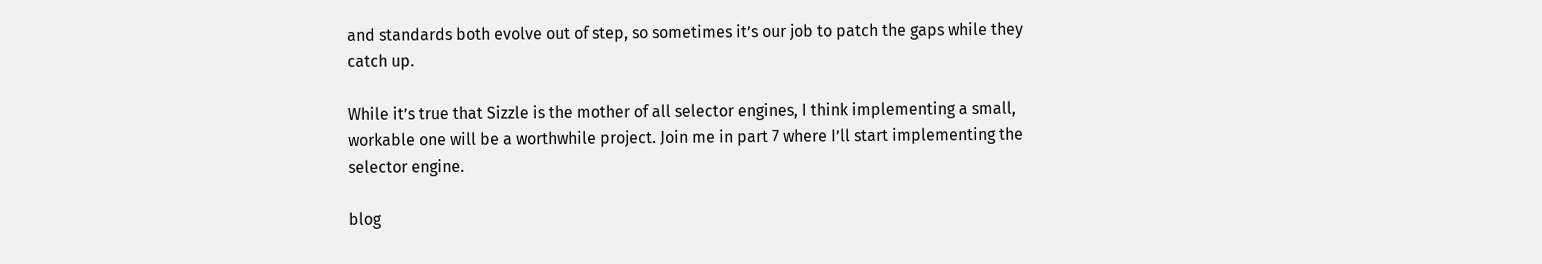and standards both evolve out of step, so sometimes it’s our job to patch the gaps while they catch up.

While it’s true that Sizzle is the mother of all selector engines, I think implementing a small, workable one will be a worthwhile project. Join me in part 7 where I’ll start implementing the selector engine.

blog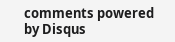comments powered by Disqus